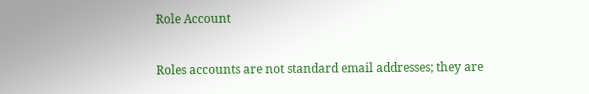Role Account

Roles accounts are not standard email addresses; they are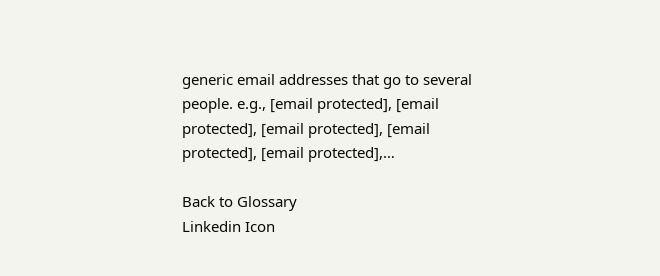generic email addresses that go to several people. e.g., [email protected], [email protected], [email protected], [email protected], [email protected],…

Back to Glossary
Linkedin Icon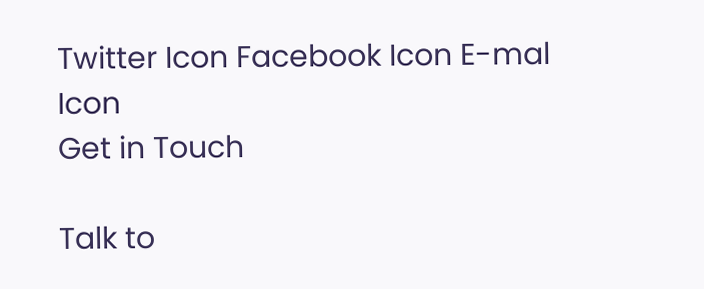Twitter Icon Facebook Icon E-mal Icon
Get in Touch

Talk to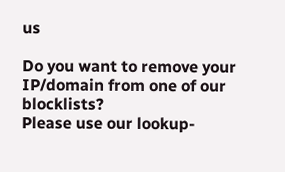us

Do you want to remove your IP/domain from one of our blocklists?
Please use our lookup-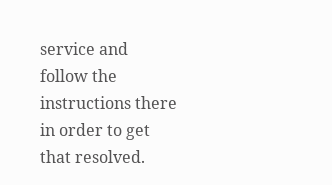service and follow the instructions there in order to get that resolved.